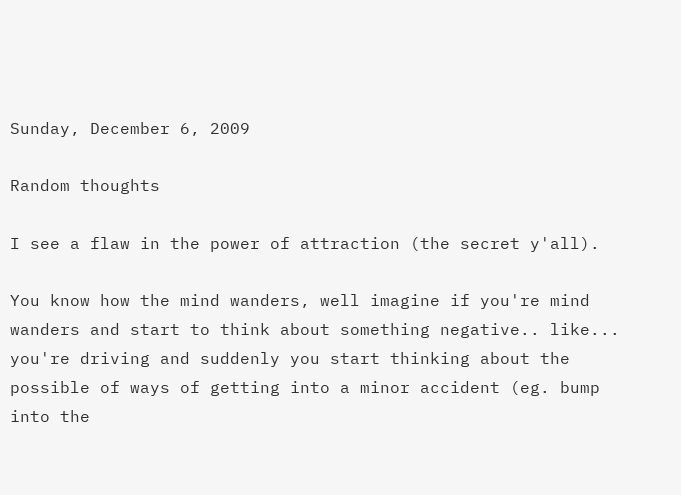Sunday, December 6, 2009

Random thoughts

I see a flaw in the power of attraction (the secret y'all).

You know how the mind wanders, well imagine if you're mind wanders and start to think about something negative.. like... you're driving and suddenly you start thinking about the possible of ways of getting into a minor accident (eg. bump into the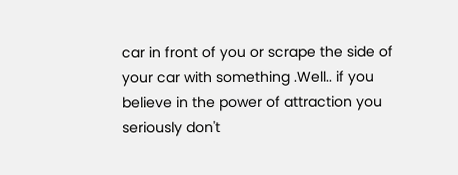car in front of you or scrape the side of your car with something .Well.. if you believe in the power of attraction you seriously don't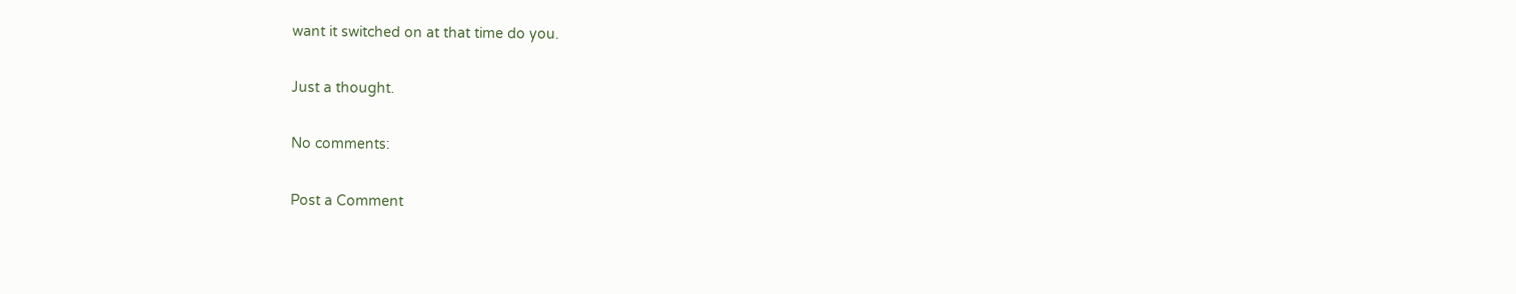want it switched on at that time do you.

Just a thought.

No comments:

Post a Comment